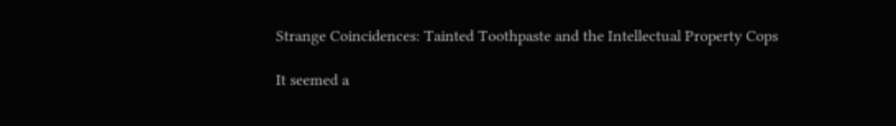Strange Coincidences: Tainted Toothpaste and the Intellectual Property Cops

It seemed a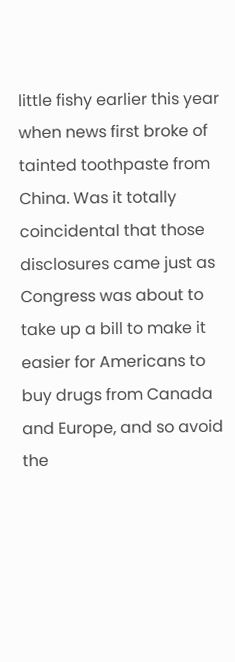little fishy earlier this year when news first broke of tainted toothpaste from China. Was it totally coincidental that those disclosures came just as Congress was about to take up a bill to make it easier for Americans to buy drugs from Canada and Europe, and so avoid the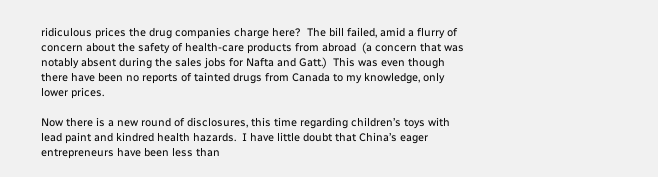ridiculous prices the drug companies charge here?  The bill failed, amid a flurry of concern about the safety of health-care products from abroad  (a concern that was notably absent during the sales jobs for Nafta and Gatt.)  This was even though there have been no reports of tainted drugs from Canada to my knowledge, only lower prices.

Now there is a new round of disclosures, this time regarding children’s toys with lead paint and kindred health hazards.  I have little doubt that China’s eager entrepreneurs have been less than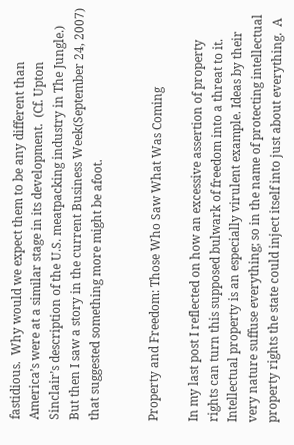fastidious.  Why would we expect them to be any different than America’s were at a similar stage in its development.  (Cf. Upton Sinclair’s description of the U.S. meatpacking industry in The Jungle.)  But then I saw a story in the current Business Week(September 24, 2007)  that suggested something more might be afoot.


Property and Freedom: Those Who Saw What Was Coming

In my last post I reflected on how an excessive assertion of property rights can turn this supposed bulwark of freedom into a threat to it.  Intellectual property is an especially virulent example. Ideas by their very nature suffuse everything; so in the name of protecting intellectual property rights the state could inject itself into just about everything.  A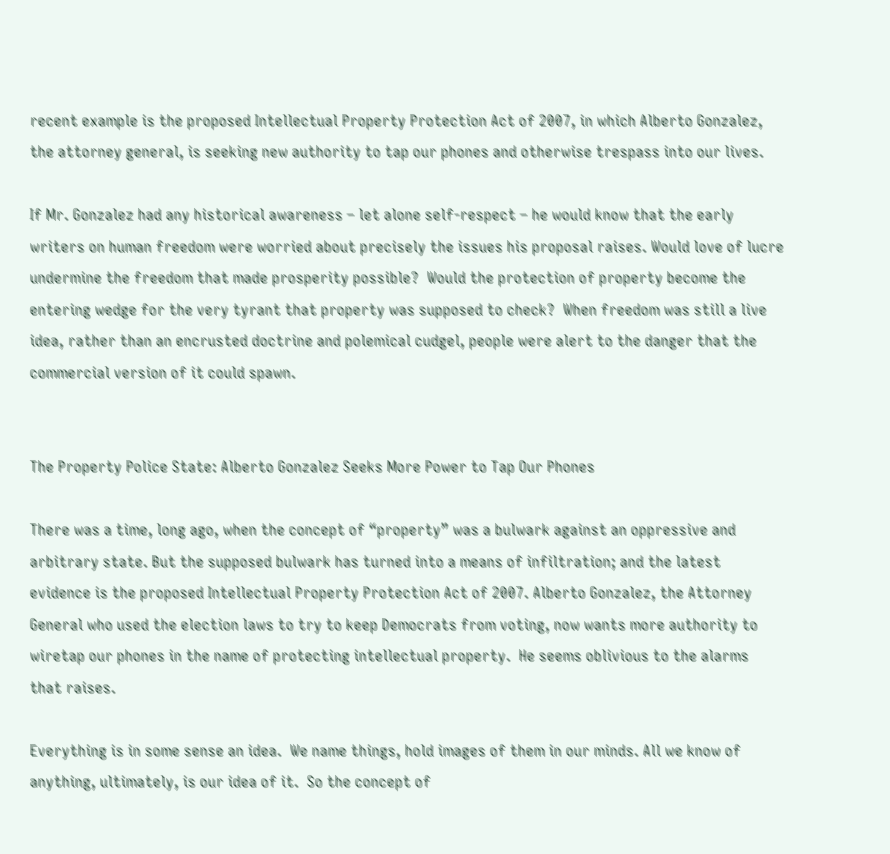recent example is the proposed Intellectual Property Protection Act of 2007, in which Alberto Gonzalez, the attorney general, is seeking new authority to tap our phones and otherwise trespass into our lives.

If Mr. Gonzalez had any historical awareness – let alone self-respect – he would know that the early writers on human freedom were worried about precisely the issues his proposal raises. Would love of lucre undermine the freedom that made prosperity possible?  Would the protection of property become the entering wedge for the very tyrant that property was supposed to check?  When freedom was still a live idea, rather than an encrusted doctrine and polemical cudgel, people were alert to the danger that the commercial version of it could spawn.


The Property Police State: Alberto Gonzalez Seeks More Power to Tap Our Phones

There was a time, long ago, when the concept of “property” was a bulwark against an oppressive and arbitrary state. But the supposed bulwark has turned into a means of infiltration; and the latest evidence is the proposed Intellectual Property Protection Act of 2007. Alberto Gonzalez, the Attorney General who used the election laws to try to keep Democrats from voting, now wants more authority to wiretap our phones in the name of protecting intellectual property.  He seems oblivious to the alarms that raises.

Everything is in some sense an idea.  We name things, hold images of them in our minds. All we know of anything, ultimately, is our idea of it.  So the concept of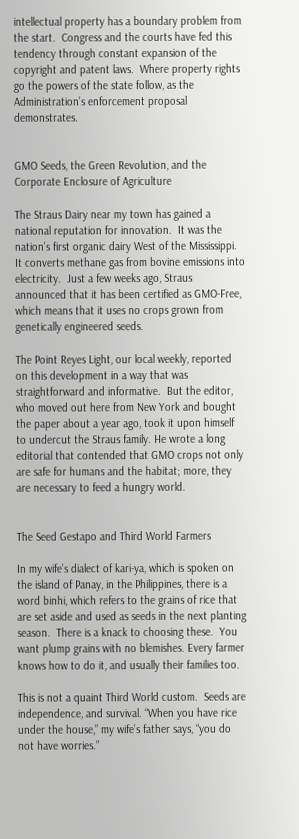intellectual property has a boundary problem from the start.  Congress and the courts have fed this tendency through constant expansion of the copyright and patent laws.  Where property rights go the powers of the state follow, as the Administration’s enforcement proposal demonstrates.


GMO Seeds, the Green Revolution, and the Corporate Enclosure of Agriculture

The Straus Dairy near my town has gained a national reputation for innovation.  It was the nation’s first organic dairy West of the Mississippi.  It converts methane gas from bovine emissions into electricity.  Just a few weeks ago, Straus announced that it has been certified as GMO-Free, which means that it uses no crops grown from genetically engineered seeds.

The Point Reyes Light, our local weekly, reported on this development in a way that was straightforward and informative.  But the editor, who moved out here from New York and bought the paper about a year ago, took it upon himself to undercut the Straus family. He wrote a long editorial that contended that GMO crops not only are safe for humans and the habitat; more, they are necessary to feed a hungry world.


The Seed Gestapo and Third World Farmers

In my wife’s dialect of kari-ya, which is spoken on the island of Panay, in the Philippines, there is a word binhi, which refers to the grains of rice that are set aside and used as seeds in the next planting season.  There is a knack to choosing these.  You want plump grains with no blemishes. Every farmer knows how to do it, and usually their families too.

This is not a quaint Third World custom.  Seeds are independence, and survival. “When you have rice under the house,” my wife’s father says, “you do not have worries.”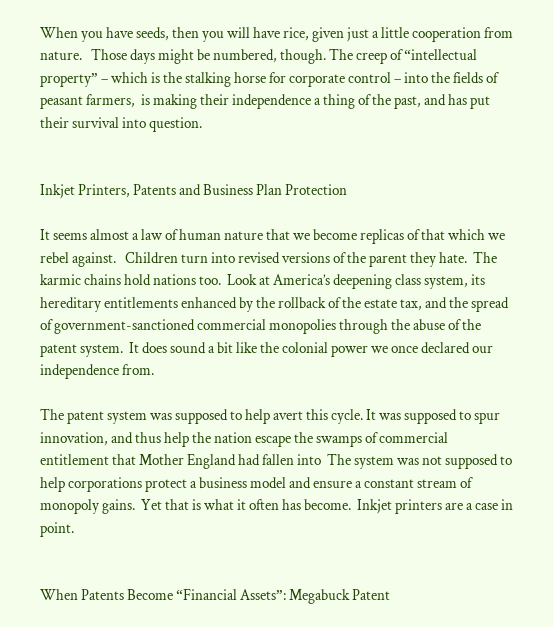When you have seeds, then you will have rice, given just a little cooperation from nature.   Those days might be numbered, though. The creep of “intellectual property” – which is the stalking horse for corporate control – into the fields of peasant farmers,  is making their independence a thing of the past, and has put their survival into question.


Inkjet Printers, Patents and Business Plan Protection

It seems almost a law of human nature that we become replicas of that which we rebel against.   Children turn into revised versions of the parent they hate.  The karmic chains hold nations too.  Look at America’s deepening class system, its hereditary entitlements enhanced by the rollback of the estate tax, and the spread of government-sanctioned commercial monopolies through the abuse of the patent system.  It does sound a bit like the colonial power we once declared our independence from.

The patent system was supposed to help avert this cycle. It was supposed to spur innovation, and thus help the nation escape the swamps of commercial entitlement that Mother England had fallen into  The system was not supposed to help corporations protect a business model and ensure a constant stream of monopoly gains.  Yet that is what it often has become.  Inkjet printers are a case in point.


When Patents Become “Financial Assets”: Megabuck Patent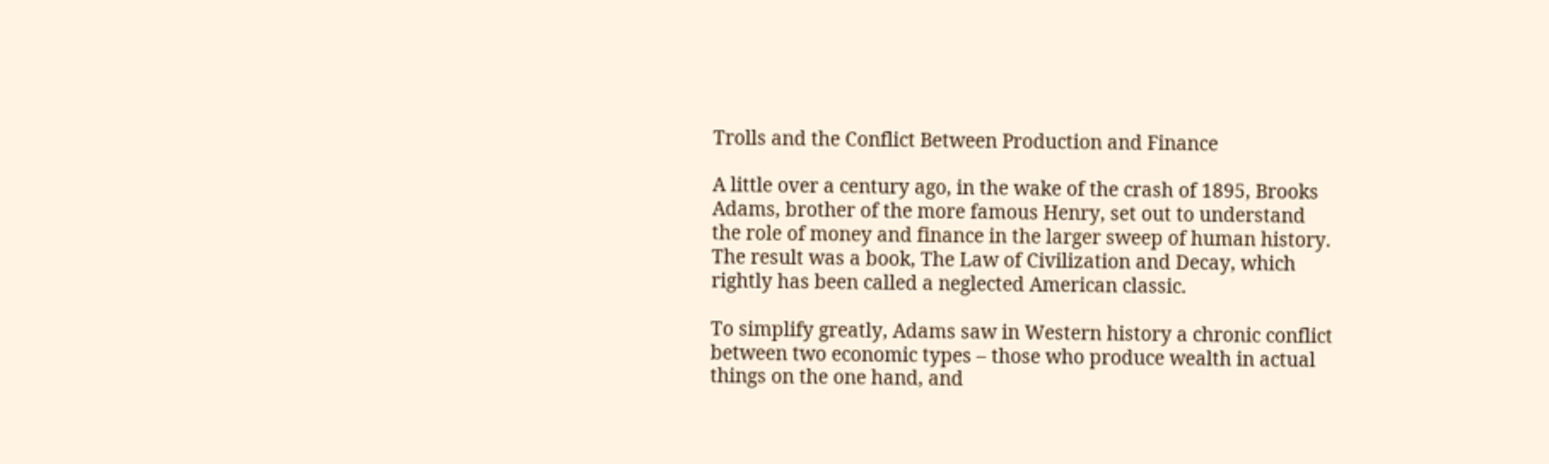Trolls and the Conflict Between Production and Finance

A little over a century ago, in the wake of the crash of 1895, Brooks Adams, brother of the more famous Henry, set out to understand the role of money and finance in the larger sweep of human history.  The result was a book, The Law of Civilization and Decay, which rightly has been called a neglected American classic.

To simplify greatly, Adams saw in Western history a chronic conflict between two economic types – those who produce wealth in actual things on the one hand, and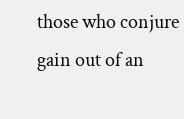those who conjure gain out of an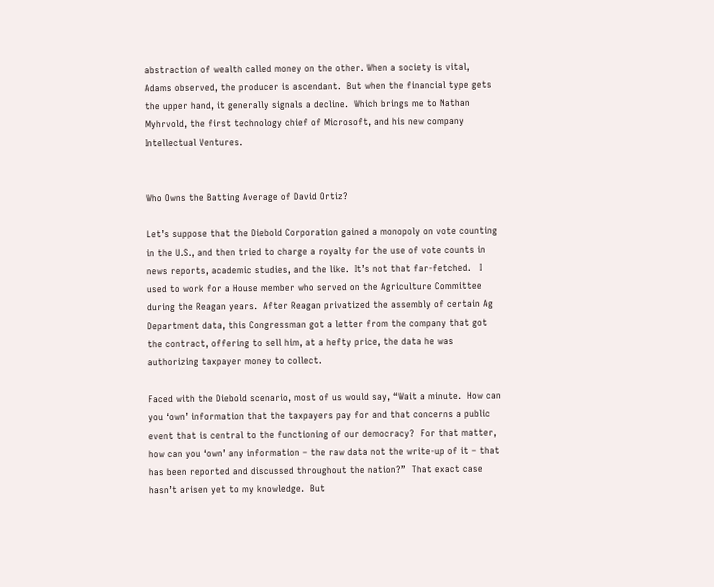abstraction of wealth called money on the other. When a society is vital, Adams observed, the producer is ascendant.  But when the financial type gets the upper hand, it generally signals a decline.  Which brings me to Nathan Myhrvold, the first technology chief of Microsoft, and his new company Intellectual Ventures.


Who Owns the Batting Average of David Ortiz?

Let’s suppose that the Diebold Corporation gained a monopoly on vote counting in the U.S., and then tried to charge a royalty for the use of vote counts in news reports, academic studies, and the like.  It’s not that far-fetched.   I used to work for a House member who served on the Agriculture Committee during the Reagan years.  After Reagan privatized the assembly of certain Ag Department data, this Congressman got a letter from the company that got the contract, offering to sell him, at a hefty price, the data he was authorizing taxpayer money to collect.

Faced with the Diebold scenario, most of us would say, “Wait a minute.  How can you ‘own’ information that the taxpayers pay for and that concerns a public event that is central to the functioning of our democracy?  For that matter, how can you ‘own’ any information – the raw data not the write-up of it – that has been reported and discussed throughout the nation?”  That exact case hasn’t arisen yet to my knowledge.  But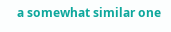a somewhat similar one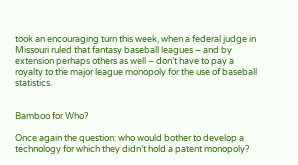took an encouraging turn this week, when a federal judge in Missouri ruled that fantasy baseball leagues – and by extension perhaps others as well – don’t have to pay a royalty to the major league monopoly for the use of baseball statistics.


Bamboo for Who?

Once again the question: who would bother to develop a technology for which they didn’t hold a patent monopoly?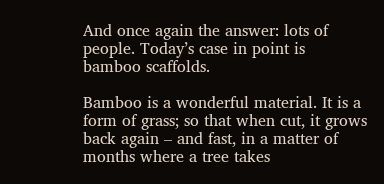And once again the answer: lots of people. Today’s case in point is bamboo scaffolds.

Bamboo is a wonderful material. It is a form of grass; so that when cut, it grows back again – and fast, in a matter of months where a tree takes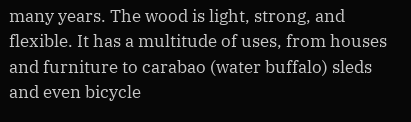many years. The wood is light, strong, and flexible. It has a multitude of uses, from houses and furniture to carabao (water buffalo) sleds and even bicycle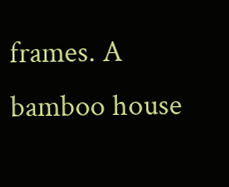frames. A bamboo house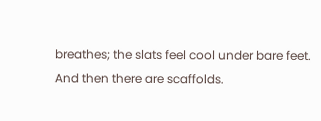breathes; the slats feel cool under bare feet. And then there are scaffolds.